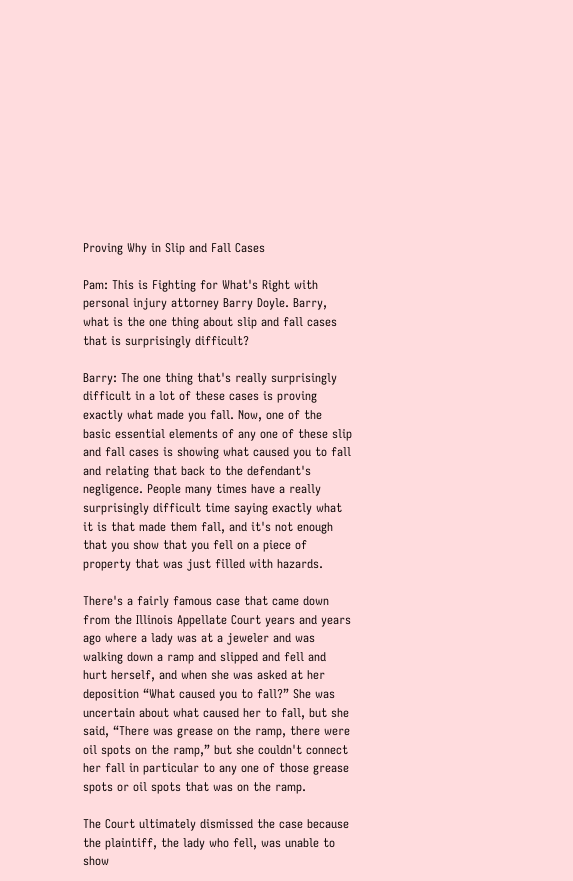Proving Why in Slip and Fall Cases

Pam: This is Fighting for What's Right with personal injury attorney Barry Doyle. Barry, what is the one thing about slip and fall cases that is surprisingly difficult?

Barry: The one thing that's really surprisingly difficult in a lot of these cases is proving exactly what made you fall. Now, one of the basic essential elements of any one of these slip and fall cases is showing what caused you to fall and relating that back to the defendant's negligence. People many times have a really surprisingly difficult time saying exactly what it is that made them fall, and it's not enough that you show that you fell on a piece of property that was just filled with hazards.

There's a fairly famous case that came down from the Illinois Appellate Court years and years ago where a lady was at a jeweler and was walking down a ramp and slipped and fell and hurt herself, and when she was asked at her deposition “What caused you to fall?” She was uncertain about what caused her to fall, but she said, “There was grease on the ramp, there were oil spots on the ramp,” but she couldn't connect her fall in particular to any one of those grease spots or oil spots that was on the ramp.

The Court ultimately dismissed the case because the plaintiff, the lady who fell, was unable to show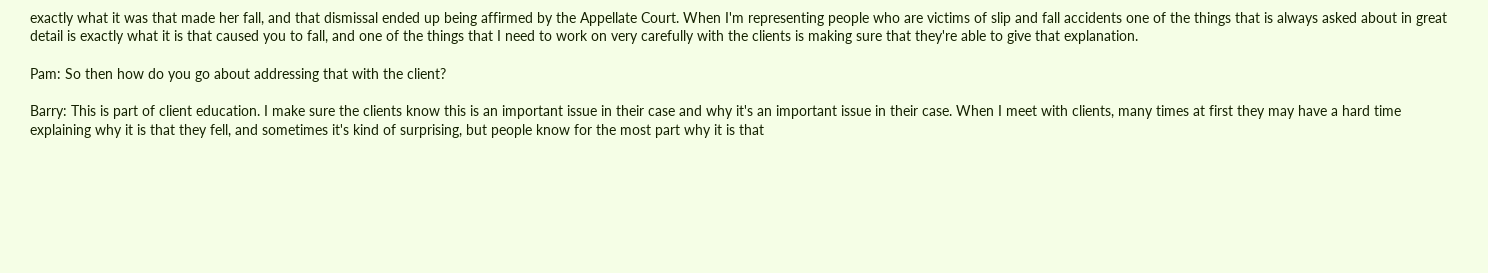exactly what it was that made her fall, and that dismissal ended up being affirmed by the Appellate Court. When I'm representing people who are victims of slip and fall accidents one of the things that is always asked about in great detail is exactly what it is that caused you to fall, and one of the things that I need to work on very carefully with the clients is making sure that they're able to give that explanation.

Pam: So then how do you go about addressing that with the client?

Barry: This is part of client education. I make sure the clients know this is an important issue in their case and why it's an important issue in their case. When I meet with clients, many times at first they may have a hard time explaining why it is that they fell, and sometimes it's kind of surprising, but people know for the most part why it is that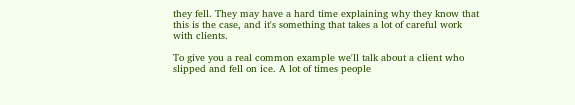they fell. They may have a hard time explaining why they know that this is the case, and it's something that takes a lot of careful work with clients.

To give you a real common example we'll talk about a client who slipped and fell on ice. A lot of times people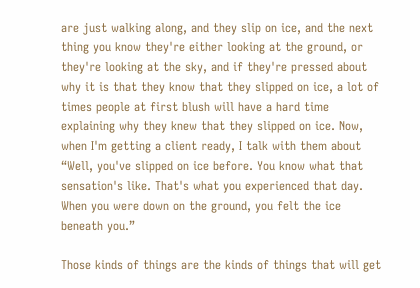are just walking along, and they slip on ice, and the next thing you know they're either looking at the ground, or they're looking at the sky, and if they're pressed about why it is that they know that they slipped on ice, a lot of times people at first blush will have a hard time explaining why they knew that they slipped on ice. Now, when I'm getting a client ready, I talk with them about “Well, you've slipped on ice before. You know what that sensation's like. That's what you experienced that day. When you were down on the ground, you felt the ice beneath you.”

Those kinds of things are the kinds of things that will get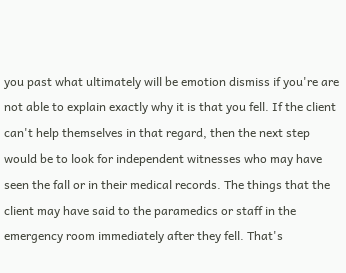you past what ultimately will be emotion dismiss if you're are not able to explain exactly why it is that you fell. If the client can't help themselves in that regard, then the next step would be to look for independent witnesses who may have seen the fall or in their medical records. The things that the client may have said to the paramedics or staff in the emergency room immediately after they fell. That's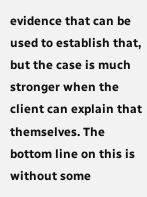evidence that can be used to establish that, but the case is much stronger when the client can explain that themselves. The bottom line on this is without some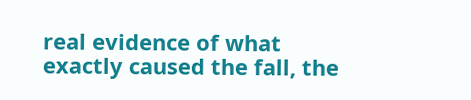real evidence of what exactly caused the fall, the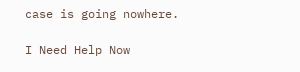case is going nowhere.

I Need Help Now